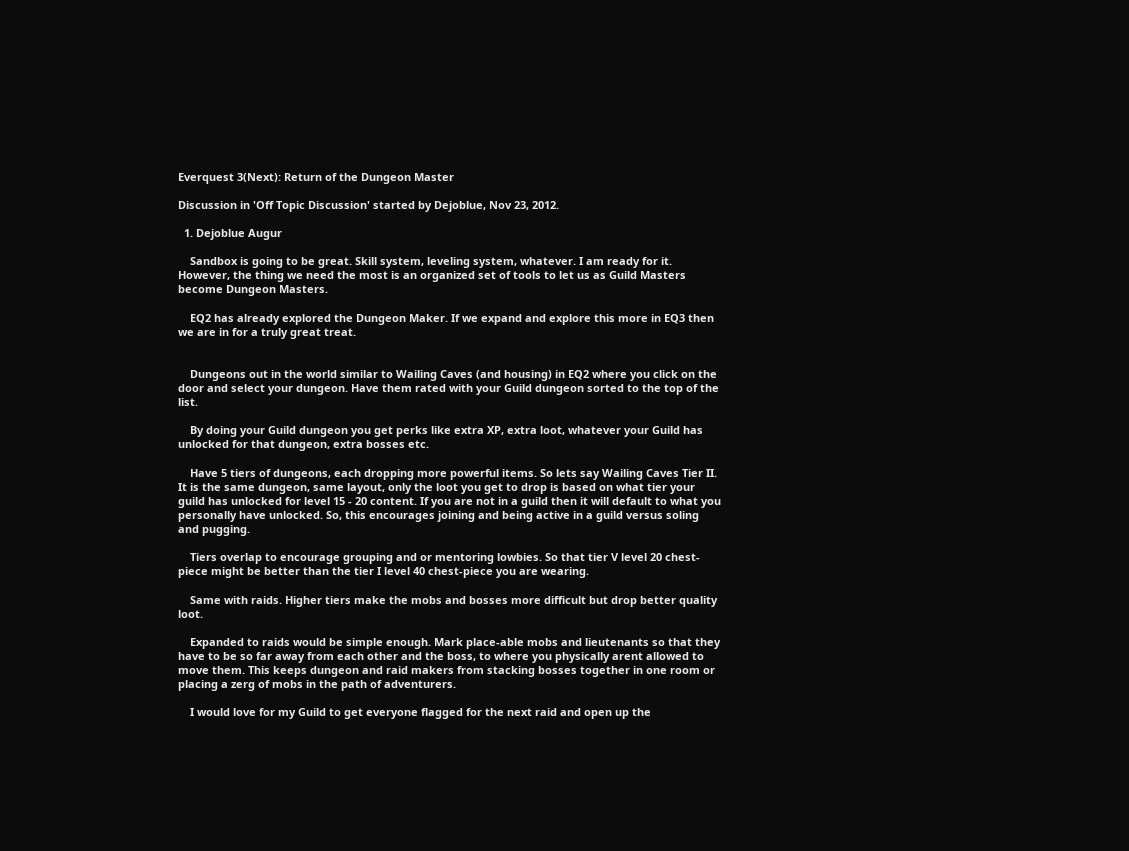Everquest 3(Next): Return of the Dungeon Master

Discussion in 'Off Topic Discussion' started by Dejoblue, Nov 23, 2012.

  1. Dejoblue Augur

    Sandbox is going to be great. Skill system, leveling system, whatever. I am ready for it. However, the thing we need the most is an organized set of tools to let us as Guild Masters become Dungeon Masters.

    EQ2 has already explored the Dungeon Maker. If we expand and explore this more in EQ3 then we are in for a truly great treat.


    Dungeons out in the world similar to Wailing Caves (and housing) in EQ2 where you click on the door and select your dungeon. Have them rated with your Guild dungeon sorted to the top of the list.

    By doing your Guild dungeon you get perks like extra XP, extra loot, whatever your Guild has unlocked for that dungeon, extra bosses etc.

    Have 5 tiers of dungeons, each dropping more powerful items. So lets say Wailing Caves Tier II. It is the same dungeon, same layout, only the loot you get to drop is based on what tier your guild has unlocked for level 15 - 20 content. If you are not in a guild then it will default to what you personally have unlocked. So, this encourages joining and being active in a guild versus soling and pugging.

    Tiers overlap to encourage grouping and or mentoring lowbies. So that tier V level 20 chest-piece might be better than the tier I level 40 chest-piece you are wearing.

    Same with raids. Higher tiers make the mobs and bosses more difficult but drop better quality loot.

    Expanded to raids would be simple enough. Mark place-able mobs and lieutenants so that they have to be so far away from each other and the boss, to where you physically arent allowed to move them. This keeps dungeon and raid makers from stacking bosses together in one room or placing a zerg of mobs in the path of adventurers.

    I would love for my Guild to get everyone flagged for the next raid and open up the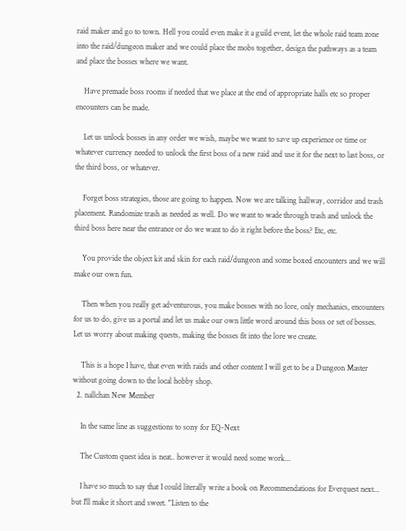raid maker and go to town. Hell you could even make it a guild event, let the whole raid team zone into the raid/dungeon maker and we could place the mobs together, design the pathways as a team and place the bosses where we want.

    Have premade boss rooms if needed that we place at the end of appropriate halls etc so proper encounters can be made.

    Let us unlock bosses in any order we wish, maybe we want to save up experience or time or whatever currency needed to unlock the first boss of a new raid and use it for the next to last boss, or the third boss, or whatever.

    Forget boss strategies, those are going to happen. Now we are talking hallway, corridor and trash placement. Randomize trash as needed as well. Do we want to wade through trash and unlock the third boss here near the entrance or do we want to do it right before the boss? Etc, etc.

    You provide the object kit and skin for each raid/dungeon and some boxed encounters and we will make our own fun.

    Then when you really get adventurous, you make bosses with no lore, only mechanics, encounters for us to do, give us a portal and let us make our own little word around this boss or set of bosses. Let us worry about making quests, making the bosses fit into the lore we create.

    This is a hope I have, that even with raids and other content I will get to be a Dungeon Master without going down to the local hobby shop.
  2. nallchan New Member

    In the same line as suggestions to sony for EQ-Next

    The Custom quest idea is neat.. however it would need some work...

    I have so much to say that I could literally write a book on Recommendations for Everquest next... but I'll make it short and sweet. "Listen to the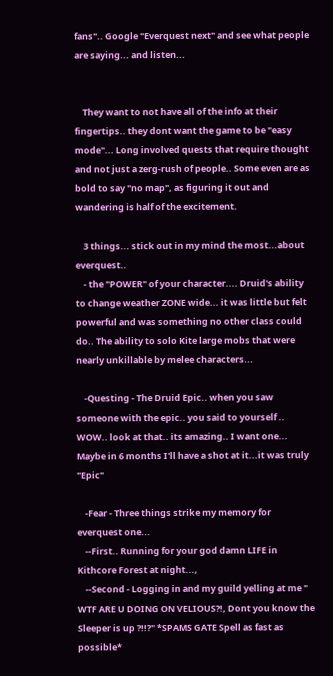fans".. Google "Everquest next" and see what people are saying... and listen...


    They want to not have all of the info at their fingertips.. they dont want the game to be "easy mode"... Long involved quests that require thought and not just a zerg-rush of people.. Some even are as bold to say "no map", as figuring it out and wandering is half of the excitement.

    3 things... stick out in my mind the most...about everquest..
    - the "POWER" of your character.... Druid's ability to change weather ZONE wide... it was little but felt powerful and was something no other class could do.. The ability to solo Kite large mobs that were nearly unkillable by melee characters...

    -Questing - The Druid Epic.. when you saw someone with the epic.. you said to yourself .. WOW.. look at that.. its amazing.. I want one... Maybe in 6 months I'll have a shot at it...it was truly "Epic"

    -Fear - Three things strike my memory for everquest one...
    --First.. Running for your god damn LIFE in Kithcore Forest at night...,
    --Second - Logging in and my guild yelling at me " WTF ARE U DOING ON VELIOUS?!, Dont you know the Sleeper is up ?!!?" *SPAMS GATE Spell as fast as possible*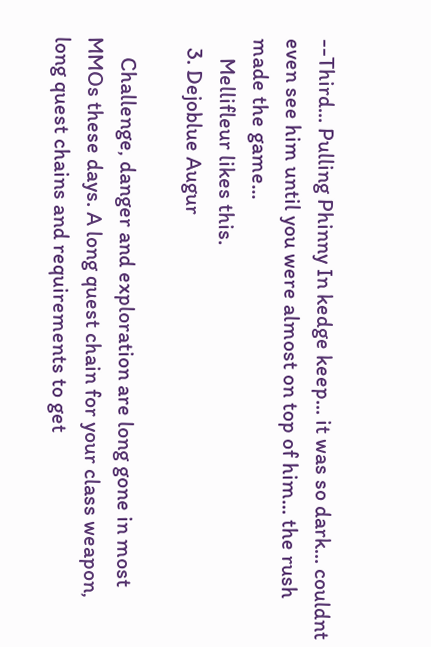--Third... Pulling Phinny In kedge keep... it was so dark... couldnt even see him until you were almost on top of him... the rush made the game...
    Mellifleur likes this.
  3. Dejoblue Augur

    Challenge, danger and exploration are long gone in most MMOs these days. A long quest chain for your class weapon, long quest chains and requirements to get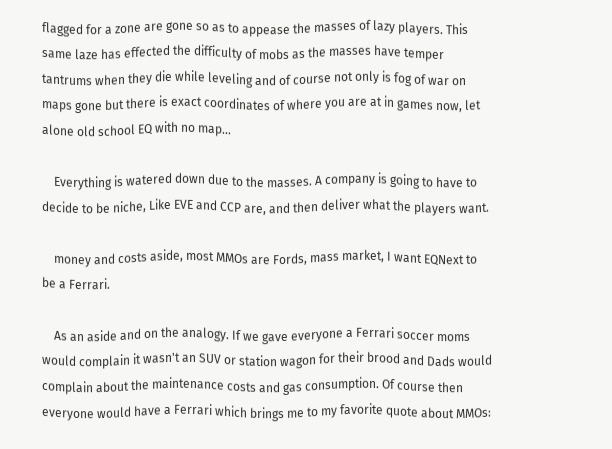flagged for a zone are gone so as to appease the masses of lazy players. This same laze has effected the difficulty of mobs as the masses have temper tantrums when they die while leveling and of course not only is fog of war on maps gone but there is exact coordinates of where you are at in games now, let alone old school EQ with no map...

    Everything is watered down due to the masses. A company is going to have to decide to be niche, Like EVE and CCP are, and then deliver what the players want.

    money and costs aside, most MMOs are Fords, mass market, I want EQNext to be a Ferrari.

    As an aside and on the analogy. If we gave everyone a Ferrari soccer moms would complain it wasn't an SUV or station wagon for their brood and Dads would complain about the maintenance costs and gas consumption. Of course then everyone would have a Ferrari which brings me to my favorite quote about MMOs: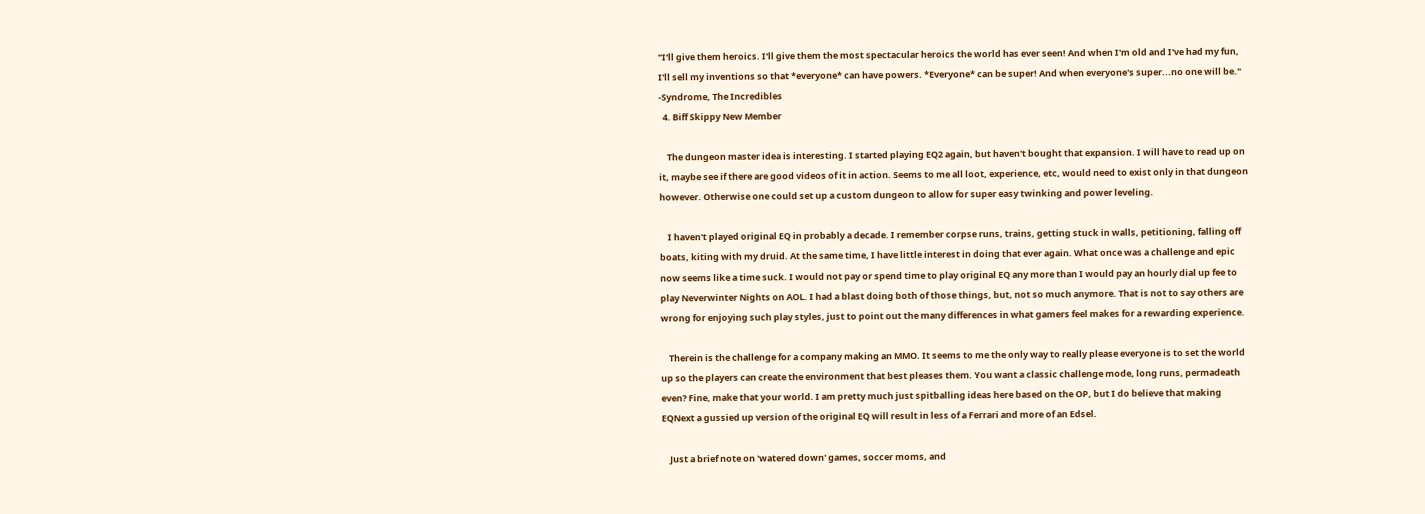"I'll give them heroics. I'll give them the most spectacular heroics the world has ever seen! And when I'm old and I've had my fun, I'll sell my inventions so that *everyone* can have powers. *Everyone* can be super! And when everyone's super...no one will be." -Syndrome, The Incredibles
  4. Biff Skippy New Member

    The dungeon master idea is interesting. I started playing EQ2 again, but haven't bought that expansion. I will have to read up on it, maybe see if there are good videos of it in action. Seems to me all loot, experience, etc, would need to exist only in that dungeon however. Otherwise one could set up a custom dungeon to allow for super easy twinking and power leveling.

    I haven't played original EQ in probably a decade. I remember corpse runs, trains, getting stuck in walls, petitioning, falling off boats, kiting with my druid. At the same time, I have little interest in doing that ever again. What once was a challenge and epic now seems like a time suck. I would not pay or spend time to play original EQ any more than I would pay an hourly dial up fee to play Neverwinter Nights on AOL. I had a blast doing both of those things, but, not so much anymore. That is not to say others are wrong for enjoying such play styles, just to point out the many differences in what gamers feel makes for a rewarding experience.

    Therein is the challenge for a company making an MMO. It seems to me the only way to really please everyone is to set the world up so the players can create the environment that best pleases them. You want a classic challenge mode, long runs, permadeath even? Fine, make that your world. I am pretty much just spitballing ideas here based on the OP, but I do believe that making EQNext a gussied up version of the original EQ will result in less of a Ferrari and more of an Edsel.

    Just a brief note on 'watered down' games, soccer moms, and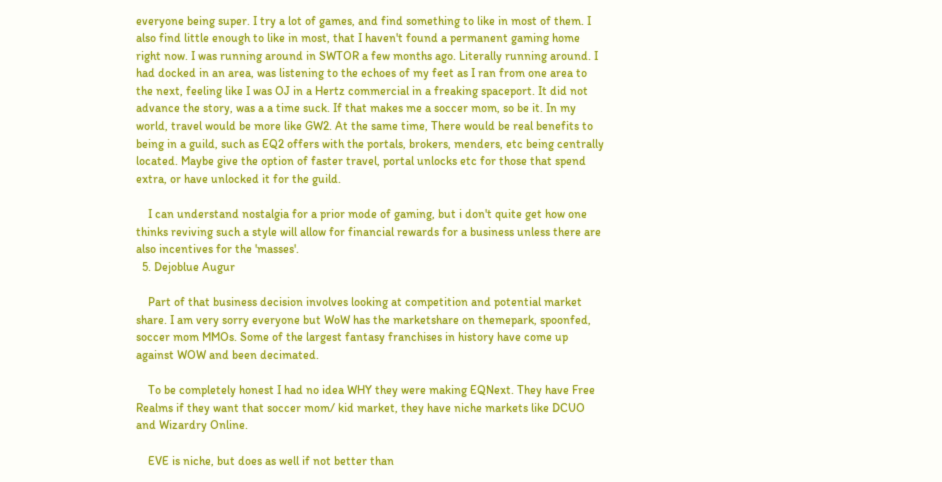everyone being super. I try a lot of games, and find something to like in most of them. I also find little enough to like in most, that I haven't found a permanent gaming home right now. I was running around in SWTOR a few months ago. Literally running around. I had docked in an area, was listening to the echoes of my feet as I ran from one area to the next, feeling like I was OJ in a Hertz commercial in a freaking spaceport. It did not advance the story, was a a time suck. If that makes me a soccer mom, so be it. In my world, travel would be more like GW2. At the same time, There would be real benefits to being in a guild, such as EQ2 offers with the portals, brokers, menders, etc being centrally located. Maybe give the option of faster travel, portal unlocks etc for those that spend extra, or have unlocked it for the guild.

    I can understand nostalgia for a prior mode of gaming, but i don't quite get how one thinks reviving such a style will allow for financial rewards for a business unless there are also incentives for the 'masses'.
  5. Dejoblue Augur

    Part of that business decision involves looking at competition and potential market share. I am very sorry everyone but WoW has the marketshare on themepark, spoonfed, soccer mom MMOs. Some of the largest fantasy franchises in history have come up against WOW and been decimated.

    To be completely honest I had no idea WHY they were making EQNext. They have Free Realms if they want that soccer mom/ kid market, they have niche markets like DCUO and Wizardry Online.

    EVE is niche, but does as well if not better than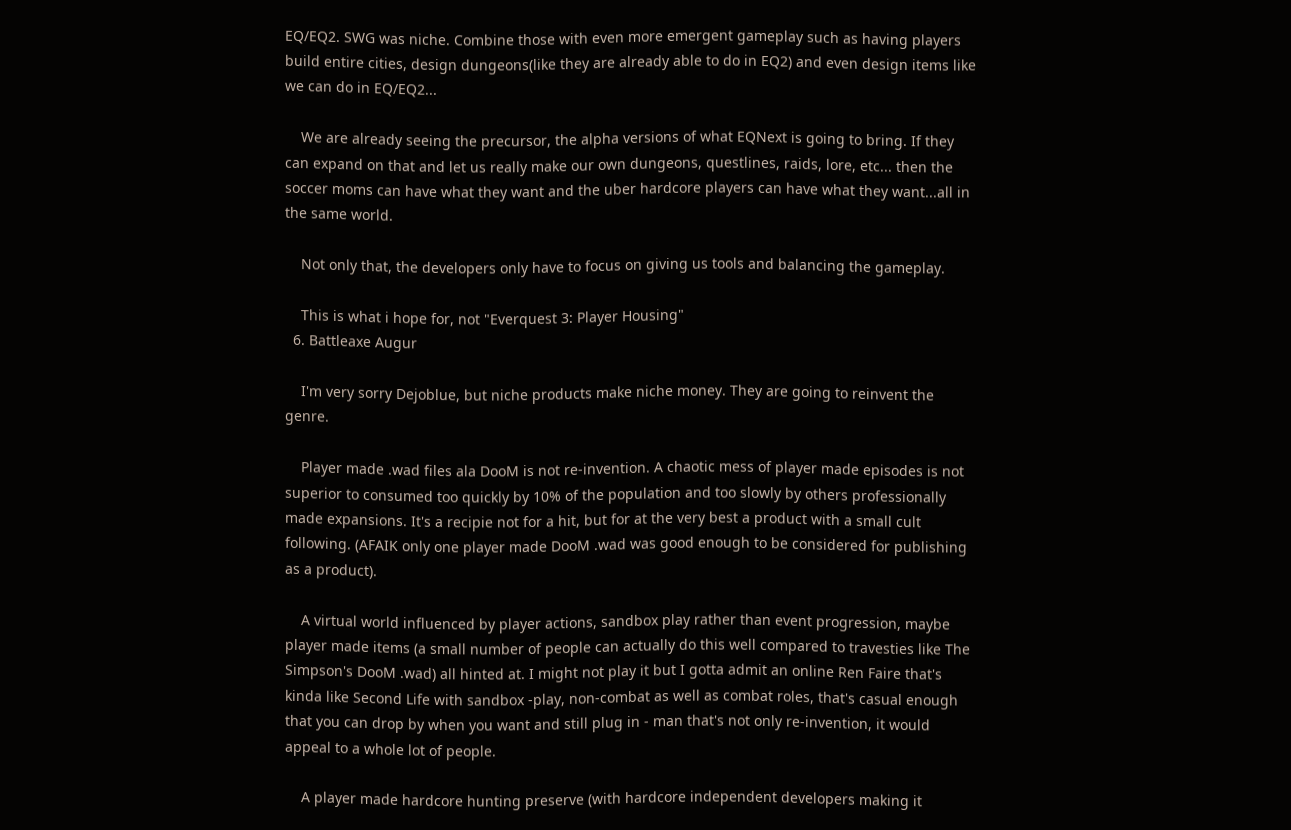EQ/EQ2. SWG was niche. Combine those with even more emergent gameplay such as having players build entire cities, design dungeons(like they are already able to do in EQ2) and even design items like we can do in EQ/EQ2...

    We are already seeing the precursor, the alpha versions of what EQNext is going to bring. If they can expand on that and let us really make our own dungeons, questlines, raids, lore, etc... then the soccer moms can have what they want and the uber hardcore players can have what they want...all in the same world.

    Not only that, the developers only have to focus on giving us tools and balancing the gameplay.

    This is what i hope for, not "Everquest 3: Player Housing"
  6. Battleaxe Augur

    I'm very sorry Dejoblue, but niche products make niche money. They are going to reinvent the genre.

    Player made .wad files ala DooM is not re-invention. A chaotic mess of player made episodes is not superior to consumed too quickly by 10% of the population and too slowly by others professionally made expansions. It's a recipie not for a hit, but for at the very best a product with a small cult following. (AFAIK only one player made DooM .wad was good enough to be considered for publishing as a product).

    A virtual world influenced by player actions, sandbox play rather than event progression, maybe player made items (a small number of people can actually do this well compared to travesties like The Simpson's DooM .wad) all hinted at. I might not play it but I gotta admit an online Ren Faire that's kinda like Second Life with sandbox -play, non-combat as well as combat roles, that's casual enough that you can drop by when you want and still plug in - man that's not only re-invention, it would appeal to a whole lot of people.

    A player made hardcore hunting preserve (with hardcore independent developers making it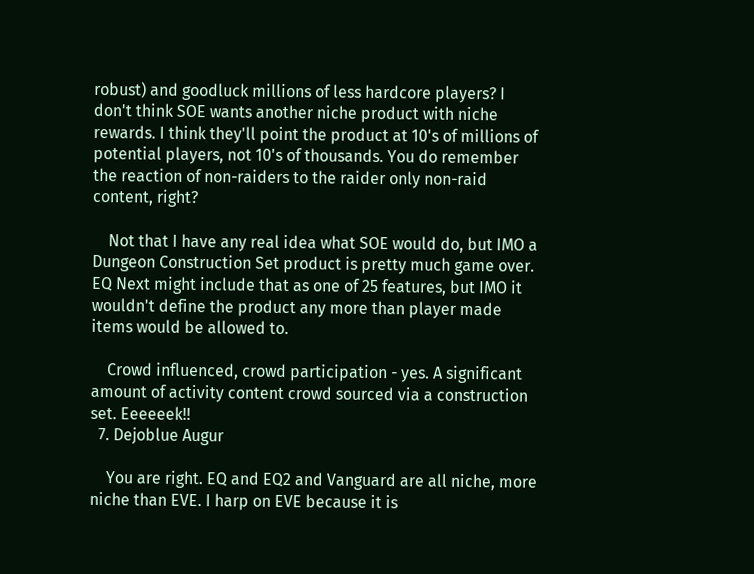robust) and goodluck millions of less hardcore players? I don't think SOE wants another niche product with niche rewards. I think they'll point the product at 10's of millions of potential players, not 10's of thousands. You do remember the reaction of non-raiders to the raider only non-raid content, right?

    Not that I have any real idea what SOE would do, but IMO a Dungeon Construction Set product is pretty much game over. EQ Next might include that as one of 25 features, but IMO it wouldn't define the product any more than player made items would be allowed to.

    Crowd influenced, crowd participation - yes. A significant amount of activity content crowd sourced via a construction set. Eeeeeek!!
  7. Dejoblue Augur

    You are right. EQ and EQ2 and Vanguard are all niche, more niche than EVE. I harp on EVE because it is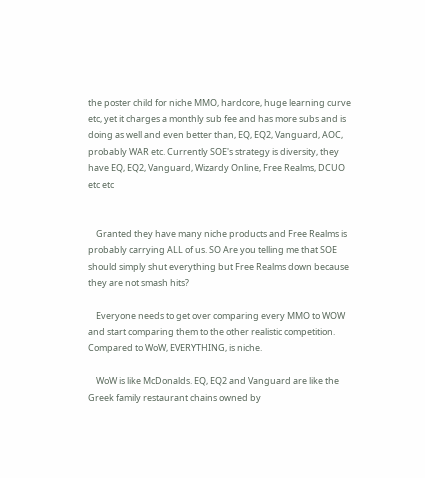the poster child for niche MMO, hardcore, huge learning curve etc, yet it charges a monthly sub fee and has more subs and is doing as well and even better than, EQ, EQ2, Vanguard, AOC, probably WAR etc. Currently SOE's strategy is diversity, they have EQ, EQ2, Vanguard, Wizardy Online, Free Realms, DCUO etc etc


    Granted they have many niche products and Free Realms is probably carrying ALL of us. SO Are you telling me that SOE should simply shut everything but Free Realms down because they are not smash hits?

    Everyone needs to get over comparing every MMO to WOW and start comparing them to the other realistic competition. Compared to WoW, EVERYTHING, is niche.

    WoW is like McDonalds. EQ, EQ2 and Vanguard are like the Greek family restaurant chains owned by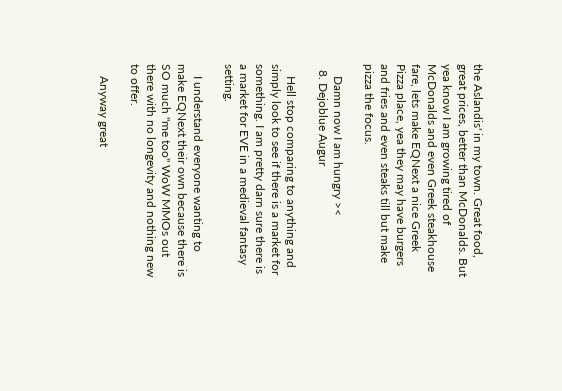the Aslandis' in my town. Great food, great prices, better than McDonalds. But yea know I am growing tired of McDonalds and even Greek steakhouse fare, lets make EQNext a nice Greek Pizza place, yea they may have burgers and fries and even steaks till but make pizza the focus.

    Damn now I am hungry ><
  8. Dejoblue Augur

    Hell stop comparing to anything and simply look to see if there is a market for something. I am pretty darn sure there is a market for EVE in a medieval fantasy setting.

    I understand everyone wanting to make EQNext their own because there is SO much "me too" WoW MMOs out there with no longevity and nothing new to offer.

    Anyway great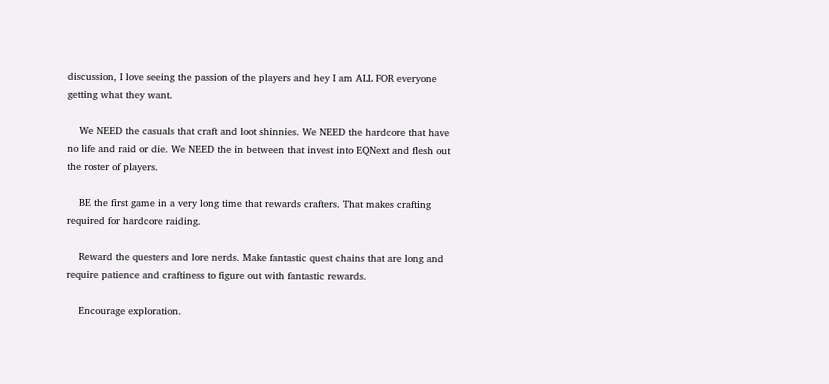discussion, I love seeing the passion of the players and hey I am ALL FOR everyone getting what they want.

    We NEED the casuals that craft and loot shinnies. We NEED the hardcore that have no life and raid or die. We NEED the in between that invest into EQNext and flesh out the roster of players.

    BE the first game in a very long time that rewards crafters. That makes crafting required for hardcore raiding.

    Reward the questers and lore nerds. Make fantastic quest chains that are long and require patience and craftiness to figure out with fantastic rewards.

    Encourage exploration.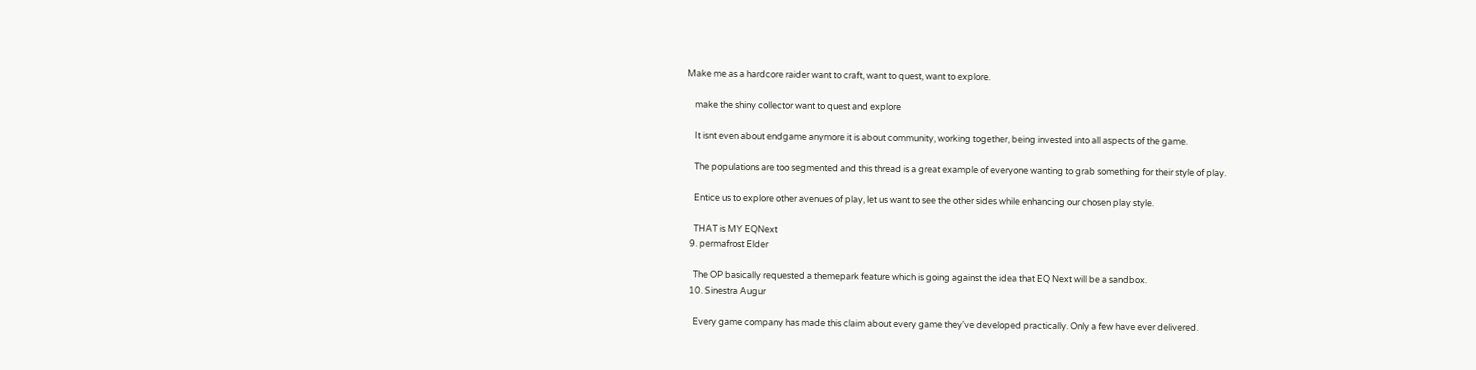Make me as a hardcore raider want to craft, want to quest, want to explore.

    make the shiny collector want to quest and explore

    It isnt even about endgame anymore it is about community, working together, being invested into all aspects of the game.

    The populations are too segmented and this thread is a great example of everyone wanting to grab something for their style of play.

    Entice us to explore other avenues of play, let us want to see the other sides while enhancing our chosen play style.

    THAT is MY EQNext
  9. permafrost Elder

    The OP basically requested a themepark feature which is going against the idea that EQ Next will be a sandbox.
  10. Sinestra Augur

    Every game company has made this claim about every game they've developed practically. Only a few have ever delivered.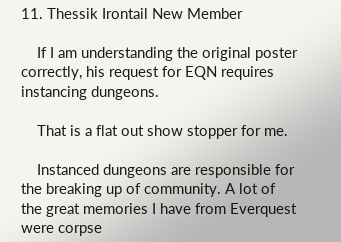11. Thessik Irontail New Member

    If I am understanding the original poster correctly, his request for EQN requires instancing dungeons.

    That is a flat out show stopper for me.

    Instanced dungeons are responsible for the breaking up of community. A lot of the great memories I have from Everquest were corpse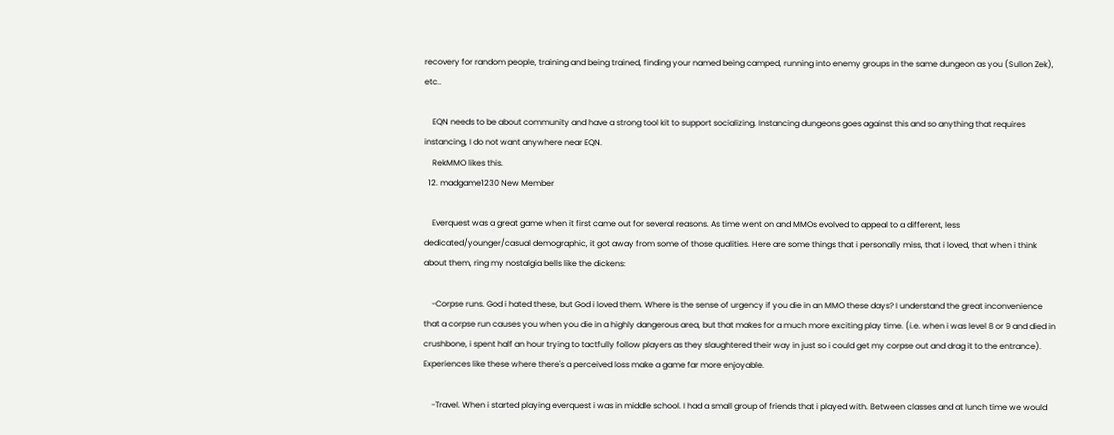recovery for random people, training and being trained, finding your named being camped, running into enemy groups in the same dungeon as you (Sullon Zek), etc..

    EQN needs to be about community and have a strong tool kit to support socializing. Instancing dungeons goes against this and so anything that requires instancing, I do not want anywhere near EQN.
    RekMMO likes this.
  12. madgame1230 New Member

    Everquest was a great game when it first came out for several reasons. As time went on and MMOs evolved to appeal to a different, less dedicated/younger/casual demographic, it got away from some of those qualities. Here are some things that i personally miss, that i loved, that when i think about them, ring my nostalgia bells like the dickens:

    -Corpse runs. God i hated these, but God i loved them. Where is the sense of urgency if you die in an MMO these days? I understand the great inconvenience that a corpse run causes you when you die in a highly dangerous area, but that makes for a much more exciting play time. (i.e. when i was level 8 or 9 and died in crushbone, i spent half an hour trying to tactfully follow players as they slaughtered their way in just so i could get my corpse out and drag it to the entrance). Experiences like these where there's a perceived loss make a game far more enjoyable.

    -Travel. When i started playing everquest i was in middle school. I had a small group of friends that i played with. Between classes and at lunch time we would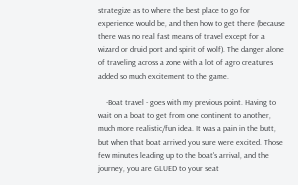strategize as to where the best place to go for experience would be, and then how to get there (because there was no real fast means of travel except for a wizard or druid port and spirit of wolf). The danger alone of traveling across a zone with a lot of agro creatures added so much excitement to the game.

    -Boat travel - goes with my previous point. Having to wait on a boat to get from one continent to another, much more realistic/fun idea. It was a pain in the butt, but when that boat arrived you sure were excited. Those few minutes leading up to the boat's arrival, and the journey, you are GLUED to your seat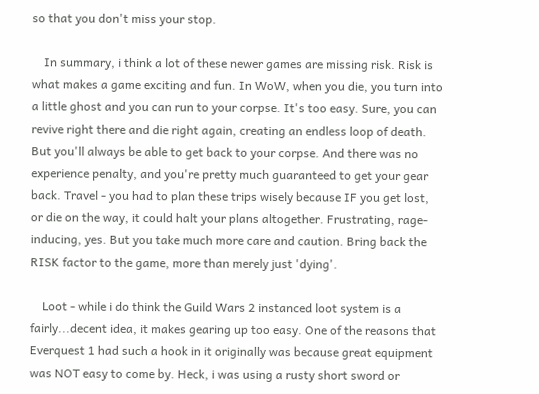so that you don't miss your stop.

    In summary, i think a lot of these newer games are missing risk. Risk is what makes a game exciting and fun. In WoW, when you die, you turn into a little ghost and you can run to your corpse. It's too easy. Sure, you can revive right there and die right again, creating an endless loop of death. But you'll always be able to get back to your corpse. And there was no experience penalty, and you're pretty much guaranteed to get your gear back. Travel - you had to plan these trips wisely because IF you get lost, or die on the way, it could halt your plans altogether. Frustrating, rage-inducing, yes. But you take much more care and caution. Bring back the RISK factor to the game, more than merely just 'dying'.

    Loot - while i do think the Guild Wars 2 instanced loot system is a fairly...decent idea, it makes gearing up too easy. One of the reasons that Everquest 1 had such a hook in it originally was because great equipment was NOT easy to come by. Heck, i was using a rusty short sword or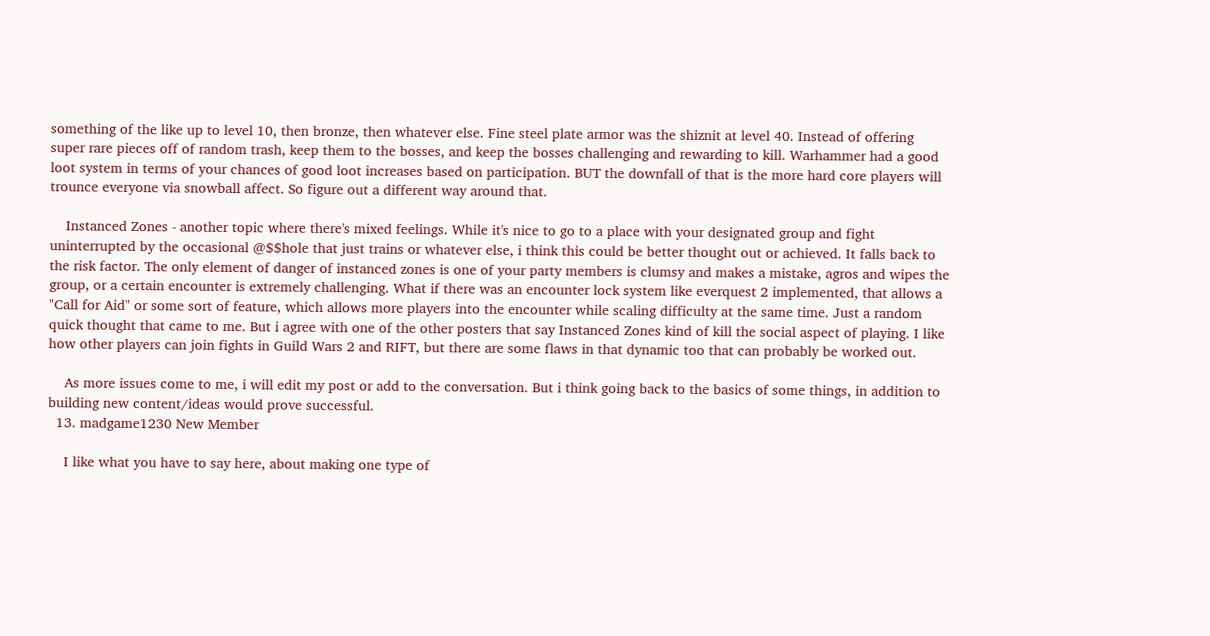something of the like up to level 10, then bronze, then whatever else. Fine steel plate armor was the shiznit at level 40. Instead of offering super rare pieces off of random trash, keep them to the bosses, and keep the bosses challenging and rewarding to kill. Warhammer had a good loot system in terms of your chances of good loot increases based on participation. BUT the downfall of that is the more hard core players will trounce everyone via snowball affect. So figure out a different way around that.

    Instanced Zones - another topic where there's mixed feelings. While it's nice to go to a place with your designated group and fight uninterrupted by the occasional @$$hole that just trains or whatever else, i think this could be better thought out or achieved. It falls back to the risk factor. The only element of danger of instanced zones is one of your party members is clumsy and makes a mistake, agros and wipes the group, or a certain encounter is extremely challenging. What if there was an encounter lock system like everquest 2 implemented, that allows a "Call for Aid" or some sort of feature, which allows more players into the encounter while scaling difficulty at the same time. Just a random quick thought that came to me. But i agree with one of the other posters that say Instanced Zones kind of kill the social aspect of playing. I like how other players can join fights in Guild Wars 2 and RIFT, but there are some flaws in that dynamic too that can probably be worked out.

    As more issues come to me, i will edit my post or add to the conversation. But i think going back to the basics of some things, in addition to building new content/ideas would prove successful.
  13. madgame1230 New Member

    I like what you have to say here, about making one type of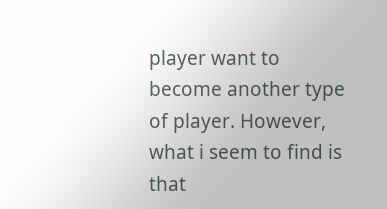player want to become another type of player. However, what i seem to find is that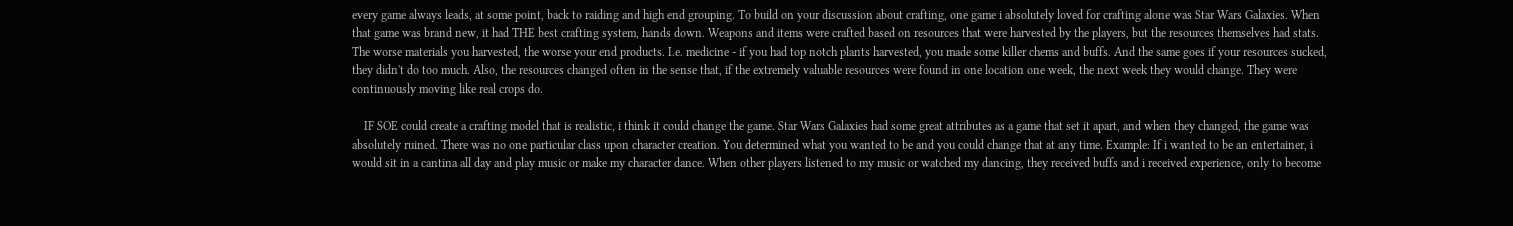every game always leads, at some point, back to raiding and high end grouping. To build on your discussion about crafting, one game i absolutely loved for crafting alone was Star Wars Galaxies. When that game was brand new, it had THE best crafting system, hands down. Weapons and items were crafted based on resources that were harvested by the players, but the resources themselves had stats. The worse materials you harvested, the worse your end products. I.e. medicine - if you had top notch plants harvested, you made some killer chems and buffs. And the same goes if your resources sucked, they didn't do too much. Also, the resources changed often in the sense that, if the extremely valuable resources were found in one location one week, the next week they would change. They were continuously moving like real crops do.

    IF SOE could create a crafting model that is realistic, i think it could change the game. Star Wars Galaxies had some great attributes as a game that set it apart, and when they changed, the game was absolutely ruined. There was no one particular class upon character creation. You determined what you wanted to be and you could change that at any time. Example: If i wanted to be an entertainer, i would sit in a cantina all day and play music or make my character dance. When other players listened to my music or watched my dancing, they received buffs and i received experience, only to become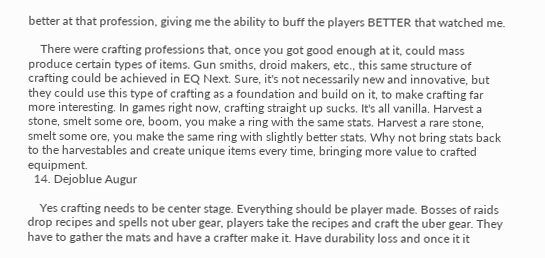better at that profession, giving me the ability to buff the players BETTER that watched me.

    There were crafting professions that, once you got good enough at it, could mass produce certain types of items. Gun smiths, droid makers, etc., this same structure of crafting could be achieved in EQ Next. Sure, it's not necessarily new and innovative, but they could use this type of crafting as a foundation and build on it, to make crafting far more interesting. In games right now, crafting straight up sucks. It's all vanilla. Harvest a stone, smelt some ore, boom, you make a ring with the same stats. Harvest a rare stone, smelt some ore, you make the same ring with slightly better stats. Why not bring stats back to the harvestables and create unique items every time, bringing more value to crafted equipment.
  14. Dejoblue Augur

    Yes crafting needs to be center stage. Everything should be player made. Bosses of raids drop recipes and spells not uber gear, players take the recipes and craft the uber gear. They have to gather the mats and have a crafter make it. Have durability loss and once it it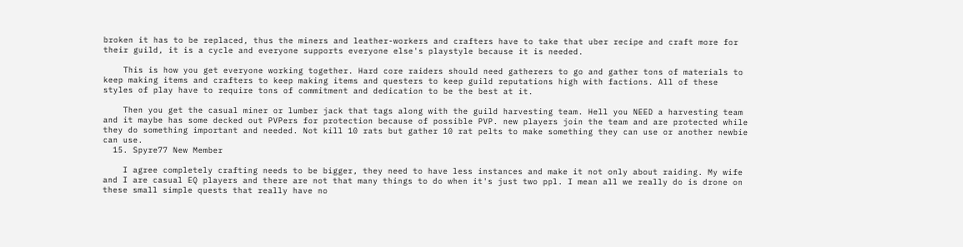broken it has to be replaced, thus the miners and leather-workers and crafters have to take that uber recipe and craft more for their guild, it is a cycle and everyone supports everyone else's playstyle because it is needed.

    This is how you get everyone working together. Hard core raiders should need gatherers to go and gather tons of materials to keep making items and crafters to keep making items and questers to keep guild reputations high with factions. All of these styles of play have to require tons of commitment and dedication to be the best at it.

    Then you get the casual miner or lumber jack that tags along with the guild harvesting team. Hell you NEED a harvesting team and it maybe has some decked out PVPers for protection because of possible PVP. new players join the team and are protected while they do something important and needed. Not kill 10 rats but gather 10 rat pelts to make something they can use or another newbie can use.
  15. Spyre77 New Member

    I agree completely crafting needs to be bigger, they need to have less instances and make it not only about raiding. My wife and I are casual EQ players and there are not that many things to do when it's just two ppl. I mean all we really do is drone on these small simple quests that really have no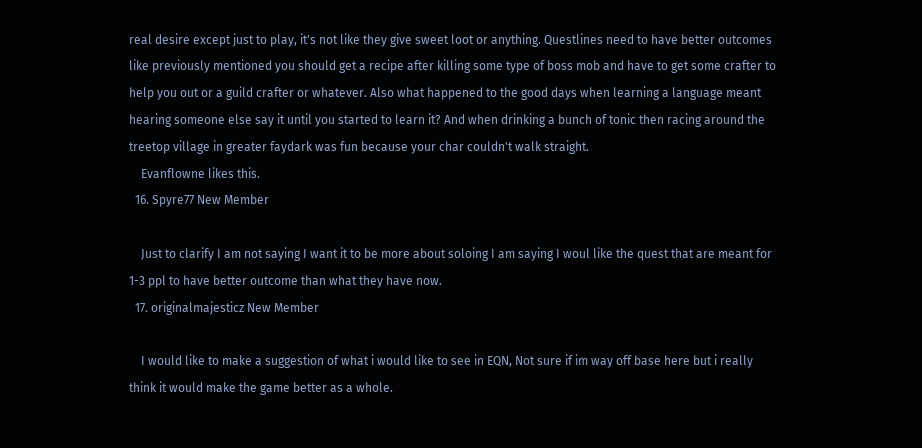real desire except just to play, it's not like they give sweet loot or anything. Questlines need to have better outcomes like previously mentioned you should get a recipe after killing some type of boss mob and have to get some crafter to help you out or a guild crafter or whatever. Also what happened to the good days when learning a language meant hearing someone else say it until you started to learn it? And when drinking a bunch of tonic then racing around the treetop village in greater faydark was fun because your char couldn't walk straight.
    Evanflowne likes this.
  16. Spyre77 New Member

    Just to clarify I am not saying I want it to be more about soloing I am saying I woul like the quest that are meant for 1-3 ppl to have better outcome than what they have now.
  17. originalmajesticz New Member

    I would like to make a suggestion of what i would like to see in EQN, Not sure if im way off base here but i really think it would make the game better as a whole.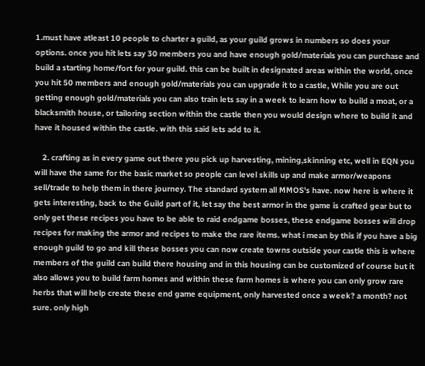1.must have atleast 10 people to charter a guild, as your guild grows in numbers so does your options. once you hit lets say 30 members you and have enough gold/materials you can purchase and build a starting home/fort for your guild. this can be built in designated areas within the world, once you hit 50 members and enough gold/materials you can upgrade it to a castle, While you are out getting enough gold/materials you can also train lets say in a week to learn how to build a moat, or a blacksmith house, or tailoring section within the castle then you would design where to build it and have it housed within the castle. with this said lets add to it.

    2. crafting as in every game out there you pick up harvesting, mining,skinning etc, well in EQN you will have the same for the basic market so people can level skills up and make armor/weapons sell/trade to help them in there journey. The standard system all MMOS's have. now here is where it gets interesting, back to the Guild part of it, let say the best armor in the game is crafted gear but to only get these recipes you have to be able to raid endgame bosses, these endgame bosses will drop recipes for making the armor and recipes to make the rare items. what i mean by this if you have a big enough guild to go and kill these bosses you can now create towns outside your castle this is where members of the guild can build there housing and in this housing can be customized of course but it also allows you to build farm homes and within these farm homes is where you can only grow rare herbs that will help create these end game equipment, only harvested once a week? a month? not sure. only high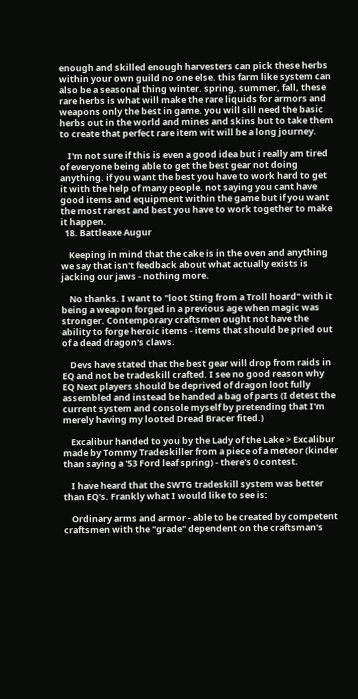enough and skilled enough harvesters can pick these herbs within your own guild no one else. this farm like system can also be a seasonal thing winter. spring, summer, fall, these rare herbs is what will make the rare liquids for armors and weapons only the best in game. you will sill need the basic herbs out in the world and mines and skins but to take them to create that perfect rare item wit will be a long journey.

    I'm not sure if this is even a good idea but i really am tired of everyone being able to get the best gear not doing anything. if you want the best you have to work hard to get it with the help of many people. not saying you cant have good items and equipment within the game but if you want the most rarest and best you have to work together to make it happen.
  18. Battleaxe Augur

    Keeping in mind that the cake is in the oven and anything we say that isn't feedback about what actually exists is jacking our jaws - nothing more.

    No thanks. I want to "loot Sting from a Troll hoard" with it being a weapon forged in a previous age when magic was stronger. Contemporary craftsmen ought not have the ability to forge heroic items - items that should be pried out of a dead dragon's claws.

    Devs have stated that the best gear will drop from raids in EQ and not be tradeskill crafted. I see no good reason why EQ Next players should be deprived of dragon loot fully assembled and instead be handed a bag of parts (I detest the current system and console myself by pretending that I'm merely having my looted Dread Bracer fited.)

    Excalibur handed to you by the Lady of the Lake > Excalibur made by Tommy Tradeskiller from a piece of a meteor (kinder than saying a '53 Ford leaf spring) - there's 0 contest.

    I have heard that the SWTG tradeskill system was better than EQ's. Frankly what I would like to see is:

    Ordinary arms and armor - able to be created by competent craftsmen with the "grade" dependent on the craftsman's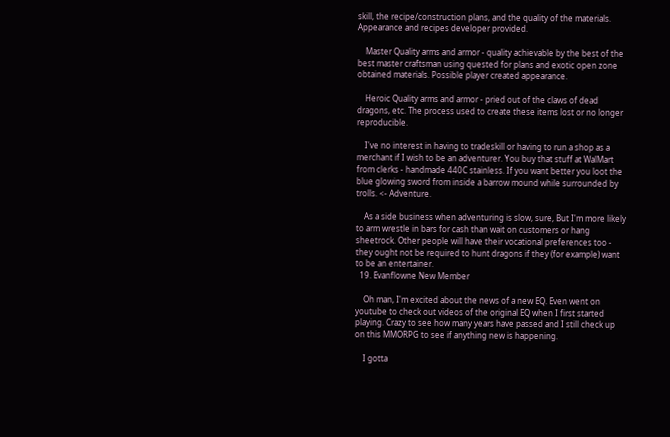skill, the recipe/construction plans, and the quality of the materials. Appearance and recipes developer provided.

    Master Quality arms and armor - quality achievable by the best of the best master craftsman using quested for plans and exotic open zone obtained materials. Possible player created appearance.

    Heroic Quality arms and armor - pried out of the claws of dead dragons, etc. The process used to create these items lost or no longer reproducible.

    I've no interest in having to tradeskill or having to run a shop as a merchant if I wish to be an adventurer. You buy that stuff at WalMart from clerks - handmade 440C stainless. If you want better you loot the blue glowing sword from inside a barrow mound while surrounded by trolls. <- Adventure.

    As a side business when adventuring is slow, sure, But I'm more likely to arm wrestle in bars for cash than wait on customers or hang sheetrock. Other people will have their vocational preferences too - they ought not be required to hunt dragons if they (for example) want to be an entertainer.
  19. Evanflowne New Member

    Oh man, I'm excited about the news of a new EQ. Even went on youtube to check out videos of the original EQ when I first started playing. Crazy to see how many years have passed and I still check up on this MMORPG to see if anything new is happening.

    I gotta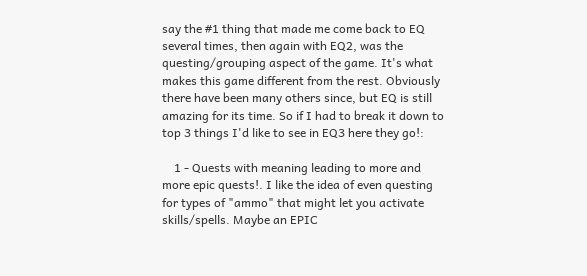say the #1 thing that made me come back to EQ several times, then again with EQ2, was the questing/grouping aspect of the game. It's what makes this game different from the rest. Obviously there have been many others since, but EQ is still amazing for its time. So if I had to break it down to top 3 things I'd like to see in EQ3 here they go!:

    1 - Quests with meaning leading to more and more epic quests!. I like the idea of even questing for types of "ammo" that might let you activate skills/spells. Maybe an EPIC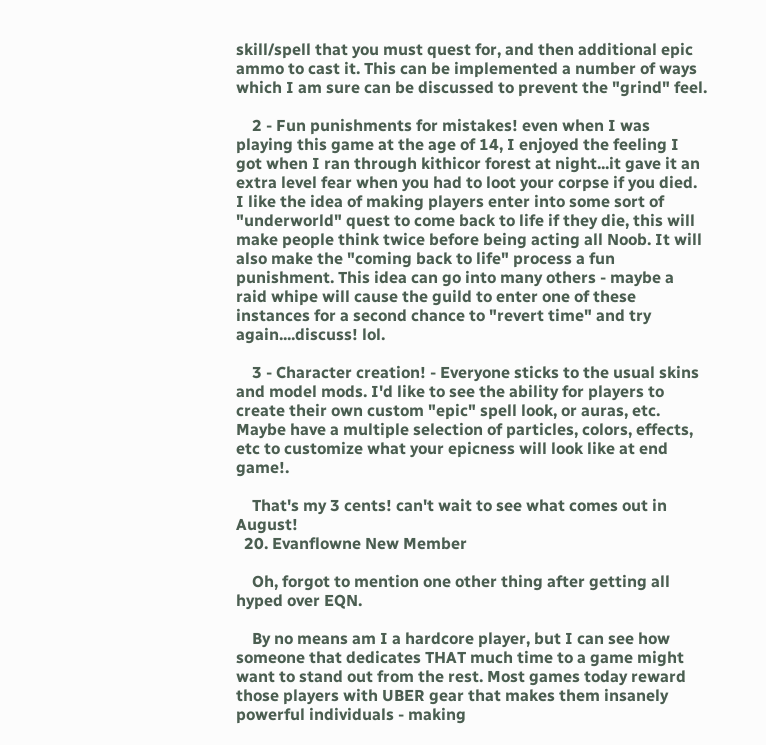skill/spell that you must quest for, and then additional epic ammo to cast it. This can be implemented a number of ways which I am sure can be discussed to prevent the "grind" feel.

    2 - Fun punishments for mistakes! even when I was playing this game at the age of 14, I enjoyed the feeling I got when I ran through kithicor forest at night...it gave it an extra level fear when you had to loot your corpse if you died. I like the idea of making players enter into some sort of "underworld" quest to come back to life if they die, this will make people think twice before being acting all Noob. It will also make the "coming back to life" process a fun punishment. This idea can go into many others - maybe a raid whipe will cause the guild to enter one of these instances for a second chance to "revert time" and try again....discuss! lol.

    3 - Character creation! - Everyone sticks to the usual skins and model mods. I'd like to see the ability for players to create their own custom "epic" spell look, or auras, etc. Maybe have a multiple selection of particles, colors, effects, etc to customize what your epicness will look like at end game!.

    That's my 3 cents! can't wait to see what comes out in August!
  20. Evanflowne New Member

    Oh, forgot to mention one other thing after getting all hyped over EQN.

    By no means am I a hardcore player, but I can see how someone that dedicates THAT much time to a game might want to stand out from the rest. Most games today reward those players with UBER gear that makes them insanely powerful individuals - making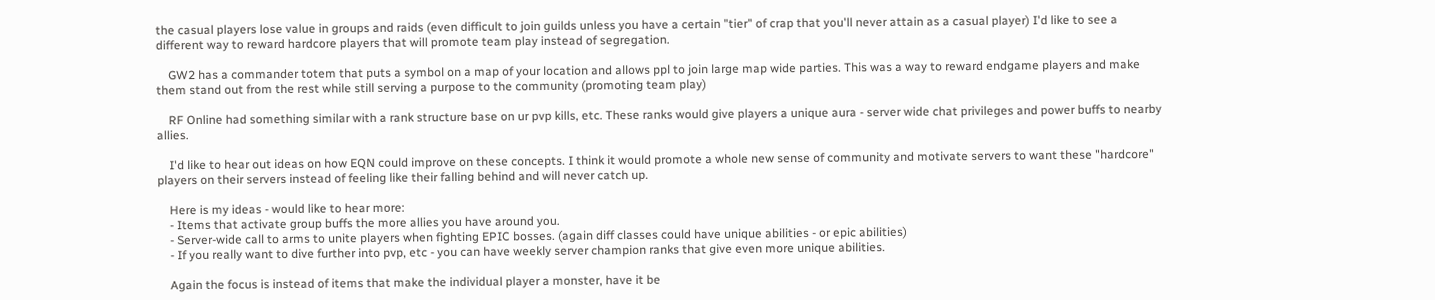the casual players lose value in groups and raids (even difficult to join guilds unless you have a certain "tier" of crap that you'll never attain as a casual player) I'd like to see a different way to reward hardcore players that will promote team play instead of segregation.

    GW2 has a commander totem that puts a symbol on a map of your location and allows ppl to join large map wide parties. This was a way to reward endgame players and make them stand out from the rest while still serving a purpose to the community (promoting team play)

    RF Online had something similar with a rank structure base on ur pvp kills, etc. These ranks would give players a unique aura - server wide chat privileges and power buffs to nearby allies.

    I'd like to hear out ideas on how EQN could improve on these concepts. I think it would promote a whole new sense of community and motivate servers to want these "hardcore" players on their servers instead of feeling like their falling behind and will never catch up.

    Here is my ideas - would like to hear more:
    - Items that activate group buffs the more allies you have around you.
    - Server-wide call to arms to unite players when fighting EPIC bosses. (again diff classes could have unique abilities - or epic abilities)
    - If you really want to dive further into pvp, etc - you can have weekly server champion ranks that give even more unique abilities.

    Again the focus is instead of items that make the individual player a monster, have it be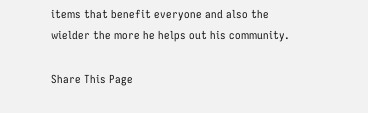items that benefit everyone and also the wielder the more he helps out his community.

Share This Page